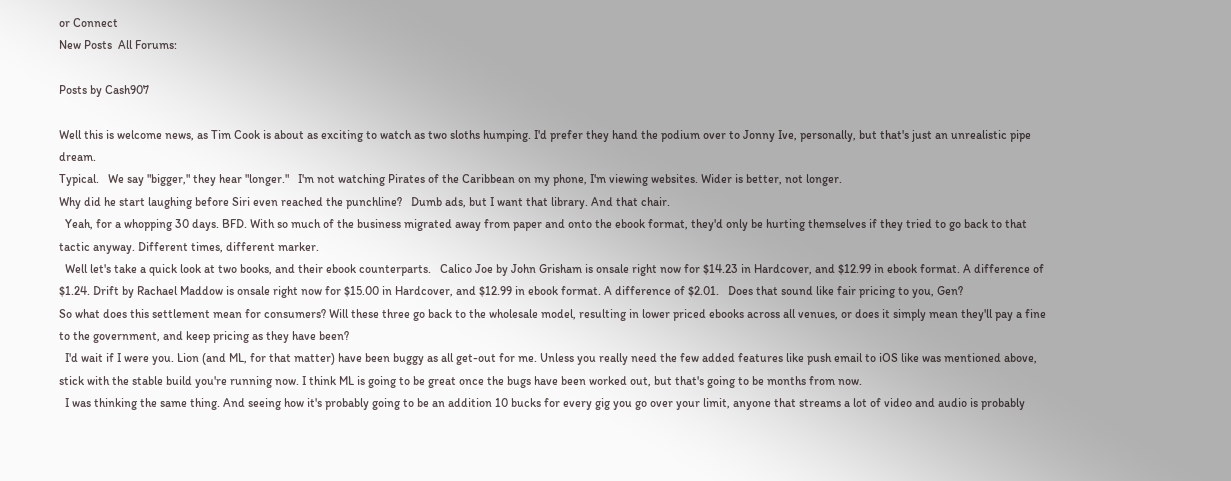or Connect
New Posts  All Forums:

Posts by Cash907

Well this is welcome news, as Tim Cook is about as exciting to watch as two sloths humping. I'd prefer they hand the podium over to Jonny Ive, personally, but that's just an unrealistic pipe dream.
Typical.   We say "bigger," they hear "longer."   I'm not watching Pirates of the Caribbean on my phone, I'm viewing websites. Wider is better, not longer.
Why did he start laughing before Siri even reached the punchline?   Dumb ads, but I want that library. And that chair.
  Yeah, for a whopping 30 days. BFD. With so much of the business migrated away from paper and onto the ebook format, they'd only be hurting themselves if they tried to go back to that tactic anyway. Different times, different marker.
  Well let's take a quick look at two books, and their ebook counterparts.   Calico Joe by John Grisham is onsale right now for $14.23 in Hardcover, and $12.99 in ebook format. A difference of $1.24. Drift by Rachael Maddow is onsale right now for $15.00 in Hardcover, and $12.99 in ebook format. A difference of $2.01.   Does that sound like fair pricing to you, Gen?
So what does this settlement mean for consumers? Will these three go back to the wholesale model, resulting in lower priced ebooks across all venues, or does it simply mean they'll pay a fine to the government, and keep pricing as they have been?
  I'd wait if I were you. Lion (and ML, for that matter) have been buggy as all get-out for me. Unless you really need the few added features like push email to iOS like was mentioned above, stick with the stable build you're running now. I think ML is going to be great once the bugs have been worked out, but that's going to be months from now.
  I was thinking the same thing. And seeing how it's probably going to be an addition 10 bucks for every gig you go over your limit, anyone that streams a lot of video and audio is probably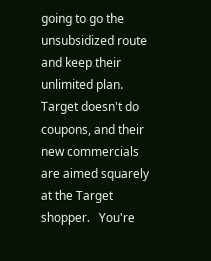going to go the unsubsidized route and keep their unlimited plan.
Target doesn't do coupons, and their new commercials are aimed squarely at the Target shopper.   You're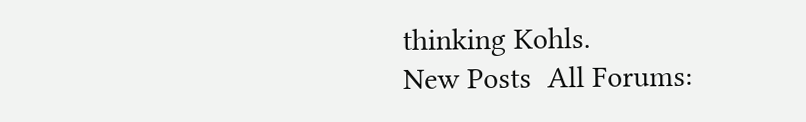thinking Kohls.
New Posts  All Forums: